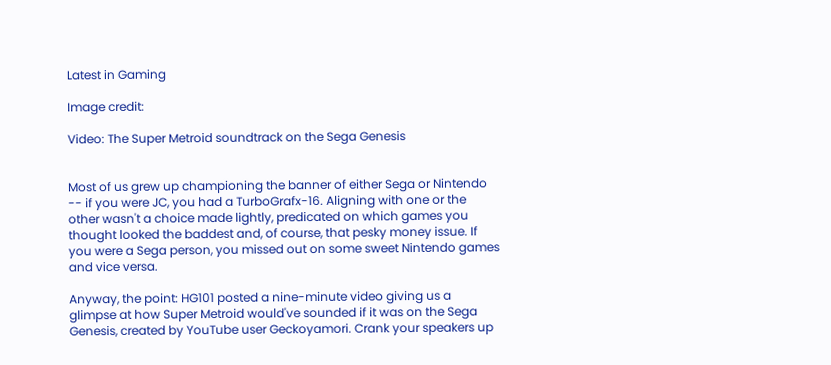Latest in Gaming

Image credit:

Video: The Super Metroid soundtrack on the Sega Genesis


Most of us grew up championing the banner of either Sega or Nintendo -- if you were JC, you had a TurboGrafx-16. Aligning with one or the other wasn't a choice made lightly, predicated on which games you thought looked the baddest and, of course, that pesky money issue. If you were a Sega person, you missed out on some sweet Nintendo games and vice versa.

Anyway, the point: HG101 posted a nine-minute video giving us a glimpse at how Super Metroid would've sounded if it was on the Sega Genesis, created by YouTube user Geckoyamori. Crank your speakers up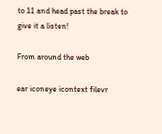to 11 and head past the break to give it a listen!

From around the web

ear iconeye icontext filevr